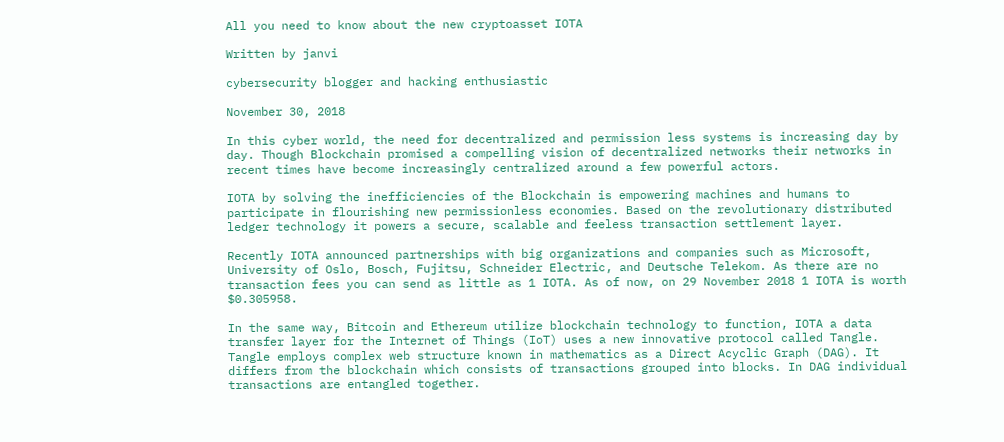All you need to know about the new cryptoasset IOTA

Written by janvi

cybersecurity blogger and hacking enthusiastic

November 30, 2018

In this cyber world, the need for decentralized and permission less systems is increasing day by day. Though Blockchain promised a compelling vision of decentralized networks their networks in recent times have become increasingly centralized around a few powerful actors.

IOTA by solving the inefficiencies of the Blockchain is empowering machines and humans to participate in flourishing new permissionless economies. Based on the revolutionary distributed ledger technology it powers a secure, scalable and feeless transaction settlement layer.

Recently IOTA announced partnerships with big organizations and companies such as Microsoft, University of Oslo, Bosch, Fujitsu, Schneider Electric, and Deutsche Telekom. As there are no transaction fees you can send as little as 1 IOTA. As of now, on 29 November 2018 1 IOTA is worth $0.305958.

In the same way, Bitcoin and Ethereum utilize blockchain technology to function, IOTA a data transfer layer for the Internet of Things (IoT) uses a new innovative protocol called Tangle. Tangle employs complex web structure known in mathematics as a Direct Acyclic Graph (DAG). It differs from the blockchain which consists of transactions grouped into blocks. In DAG individual transactions are entangled together.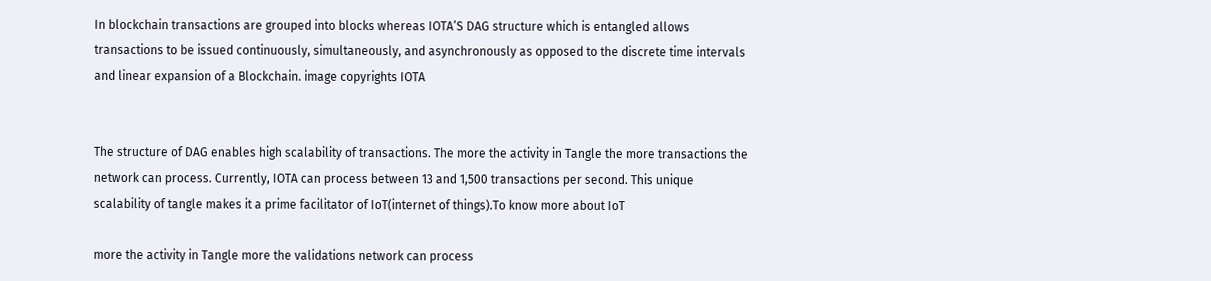In blockchain transactions are grouped into blocks whereas IOTA’S DAG structure which is entangled allows transactions to be issued continuously, simultaneously, and asynchronously as opposed to the discrete time intervals and linear expansion of a Blockchain. image copyrights IOTA


The structure of DAG enables high scalability of transactions. The more the activity in Tangle the more transactions the network can process. Currently, IOTA can process between 13 and 1,500 transactions per second. This unique scalability of tangle makes it a prime facilitator of IoT(internet of things).To know more about IoT

more the activity in Tangle more the validations network can process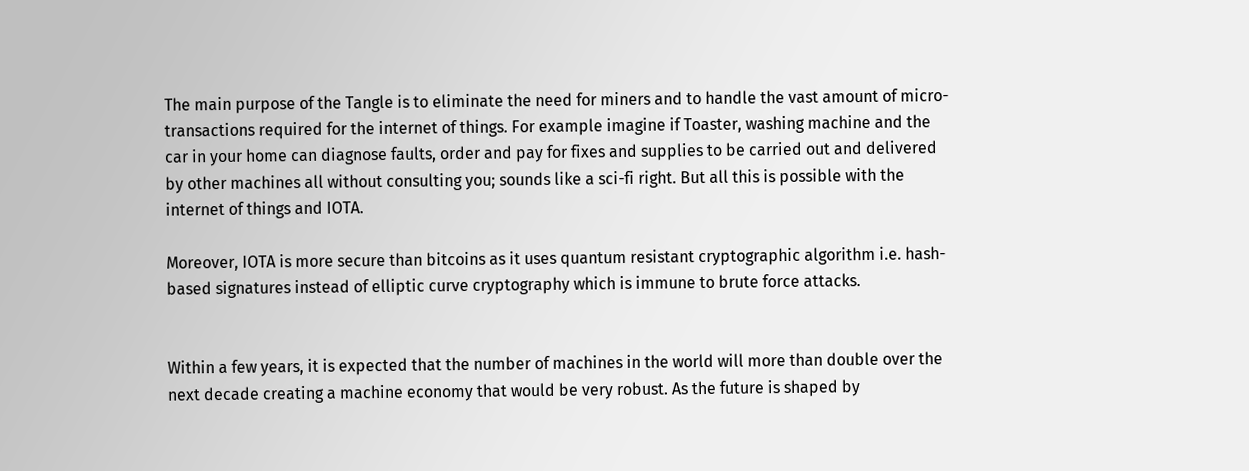The main purpose of the Tangle is to eliminate the need for miners and to handle the vast amount of micro-transactions required for the internet of things. For example imagine if Toaster, washing machine and the car in your home can diagnose faults, order and pay for fixes and supplies to be carried out and delivered by other machines all without consulting you; sounds like a sci-fi right. But all this is possible with the internet of things and IOTA.

Moreover, IOTA is more secure than bitcoins as it uses quantum resistant cryptographic algorithm i.e. hash-based signatures instead of elliptic curve cryptography which is immune to brute force attacks.


Within a few years, it is expected that the number of machines in the world will more than double over the next decade creating a machine economy that would be very robust. As the future is shaped by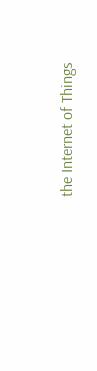the Internet of Things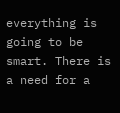everything is going to be smart. There is a need for a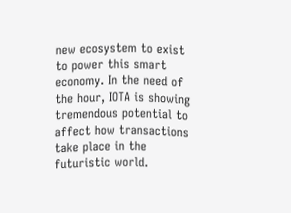new ecosystem to exist to power this smart economy. In the need of the hour, IOTA is showing tremendous potential to affect how transactions take place in the futuristic world.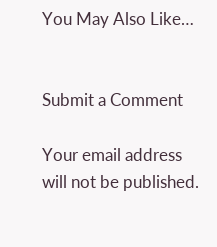You May Also Like…


Submit a Comment

Your email address will not be published.